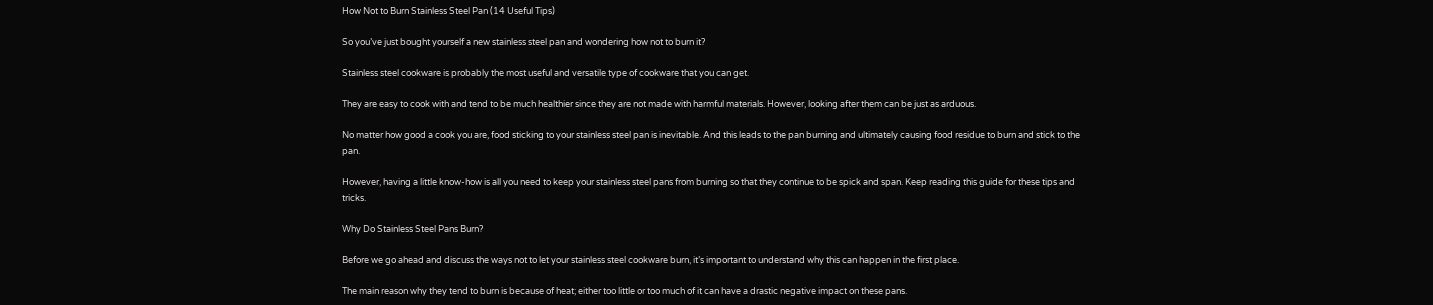How Not to Burn Stainless Steel Pan (14 Useful Tips)

So you’ve just bought yourself a new stainless steel pan and wondering how not to burn it?

Stainless steel cookware is probably the most useful and versatile type of cookware that you can get.

They are easy to cook with and tend to be much healthier since they are not made with harmful materials. However, looking after them can be just as arduous.

No matter how good a cook you are, food sticking to your stainless steel pan is inevitable. And this leads to the pan burning and ultimately causing food residue to burn and stick to the pan.

However, having a little know-how is all you need to keep your stainless steel pans from burning so that they continue to be spick and span. Keep reading this guide for these tips and tricks.

Why Do Stainless Steel Pans Burn?

Before we go ahead and discuss the ways not to let your stainless steel cookware burn, it’s important to understand why this can happen in the first place.

The main reason why they tend to burn is because of heat; either too little or too much of it can have a drastic negative impact on these pans.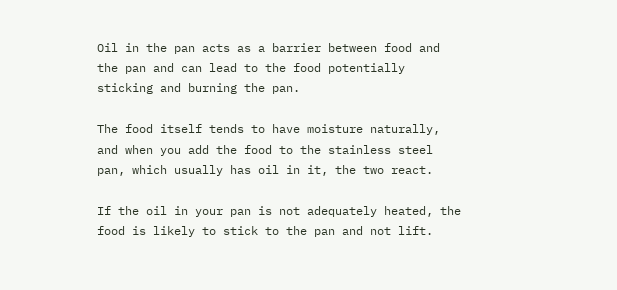Oil in the pan acts as a barrier between food and the pan and can lead to the food potentially sticking and burning the pan.

The food itself tends to have moisture naturally, and when you add the food to the stainless steel pan, which usually has oil in it, the two react.

If the oil in your pan is not adequately heated, the food is likely to stick to the pan and not lift.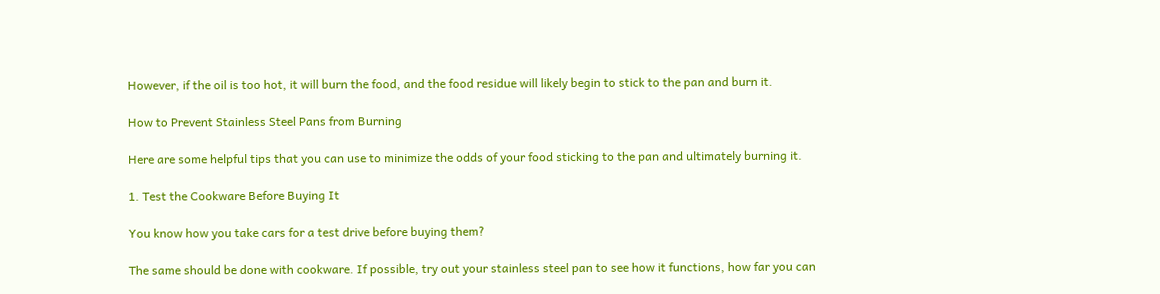However, if the oil is too hot, it will burn the food, and the food residue will likely begin to stick to the pan and burn it.

How to Prevent Stainless Steel Pans from Burning

Here are some helpful tips that you can use to minimize the odds of your food sticking to the pan and ultimately burning it.

1. Test the Cookware Before Buying It

You know how you take cars for a test drive before buying them?

The same should be done with cookware. If possible, try out your stainless steel pan to see how it functions, how far you can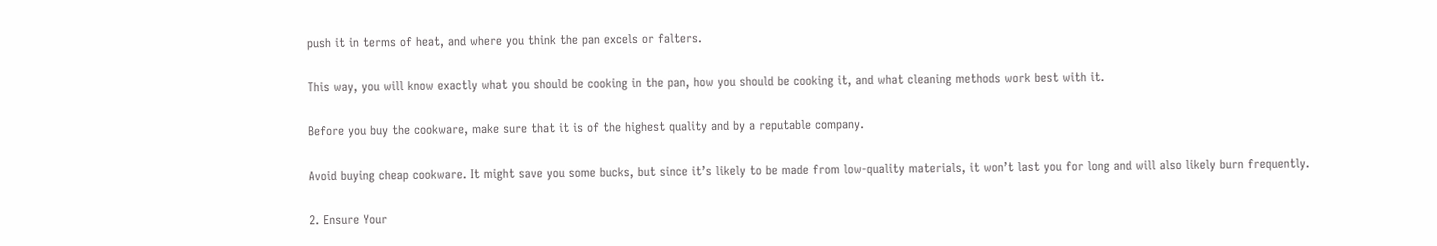push it in terms of heat, and where you think the pan excels or falters.

This way, you will know exactly what you should be cooking in the pan, how you should be cooking it, and what cleaning methods work best with it.

Before you buy the cookware, make sure that it is of the highest quality and by a reputable company.

Avoid buying cheap cookware. It might save you some bucks, but since it’s likely to be made from low-quality materials, it won’t last you for long and will also likely burn frequently.

2. Ensure Your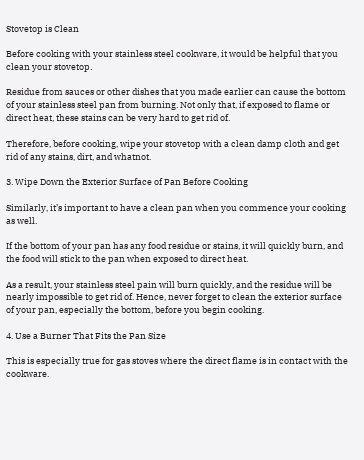Stovetop is Clean

Before cooking with your stainless steel cookware, it would be helpful that you clean your stovetop.

Residue from sauces or other dishes that you made earlier can cause the bottom of your stainless steel pan from burning. Not only that, if exposed to flame or direct heat, these stains can be very hard to get rid of.

Therefore, before cooking, wipe your stovetop with a clean damp cloth and get rid of any stains, dirt, and whatnot.

3. Wipe Down the Exterior Surface of Pan Before Cooking

Similarly, it’s important to have a clean pan when you commence your cooking as well.

If the bottom of your pan has any food residue or stains, it will quickly burn, and the food will stick to the pan when exposed to direct heat.

As a result, your stainless steel pain will burn quickly, and the residue will be nearly impossible to get rid of. Hence, never forget to clean the exterior surface of your pan, especially the bottom, before you begin cooking.

4. Use a Burner That Fits the Pan Size

This is especially true for gas stoves where the direct flame is in contact with the cookware.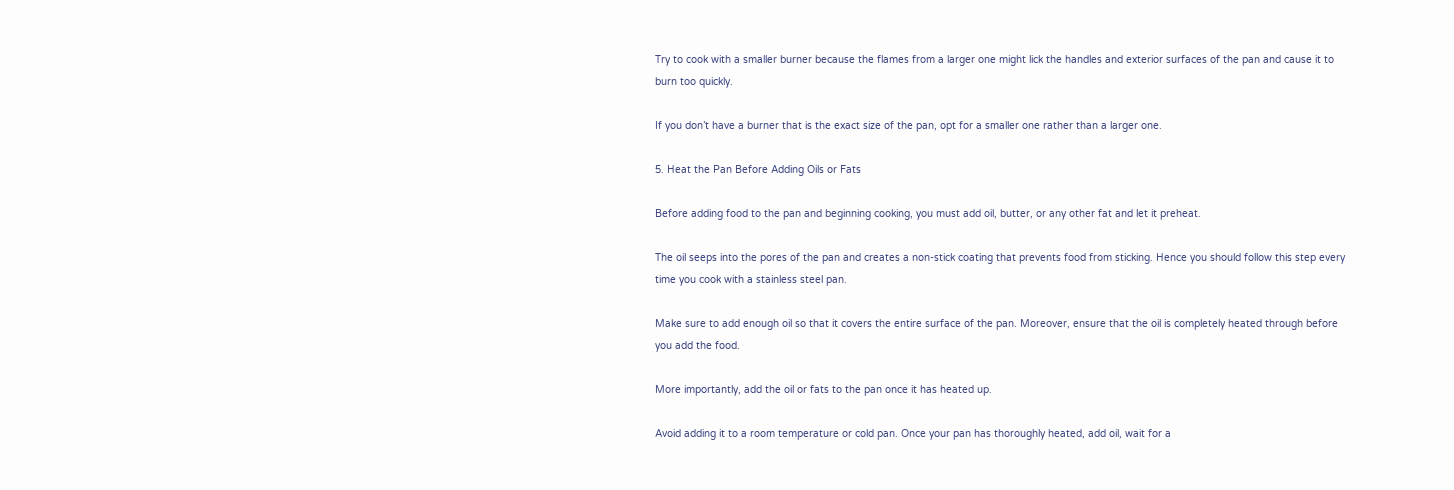Try to cook with a smaller burner because the flames from a larger one might lick the handles and exterior surfaces of the pan and cause it to burn too quickly.

If you don’t have a burner that is the exact size of the pan, opt for a smaller one rather than a larger one.

5. Heat the Pan Before Adding Oils or Fats

Before adding food to the pan and beginning cooking, you must add oil, butter, or any other fat and let it preheat.

The oil seeps into the pores of the pan and creates a non-stick coating that prevents food from sticking. Hence you should follow this step every time you cook with a stainless steel pan.

Make sure to add enough oil so that it covers the entire surface of the pan. Moreover, ensure that the oil is completely heated through before you add the food.

More importantly, add the oil or fats to the pan once it has heated up.

Avoid adding it to a room temperature or cold pan. Once your pan has thoroughly heated, add oil, wait for a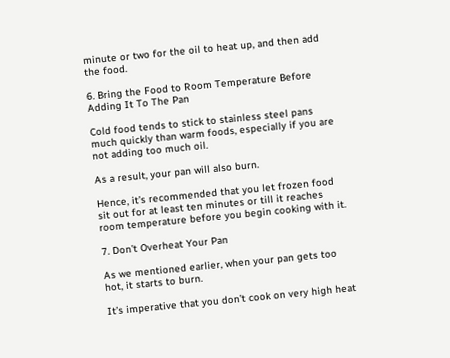minute or two for the oil to heat up, and then add the food.

6. Bring the Food to Room Temperature Before Adding It To The Pan

Cold food tends to stick to stainless steel pans much quickly than warm foods, especially if you are not adding too much oil.

As a result, your pan will also burn.

Hence, it’s recommended that you let frozen food sit out for at least ten minutes or till it reaches room temperature before you begin cooking with it.

7. Don’t Overheat Your Pan

As we mentioned earlier, when your pan gets too hot, it starts to burn.

It’s imperative that you don’t cook on very high heat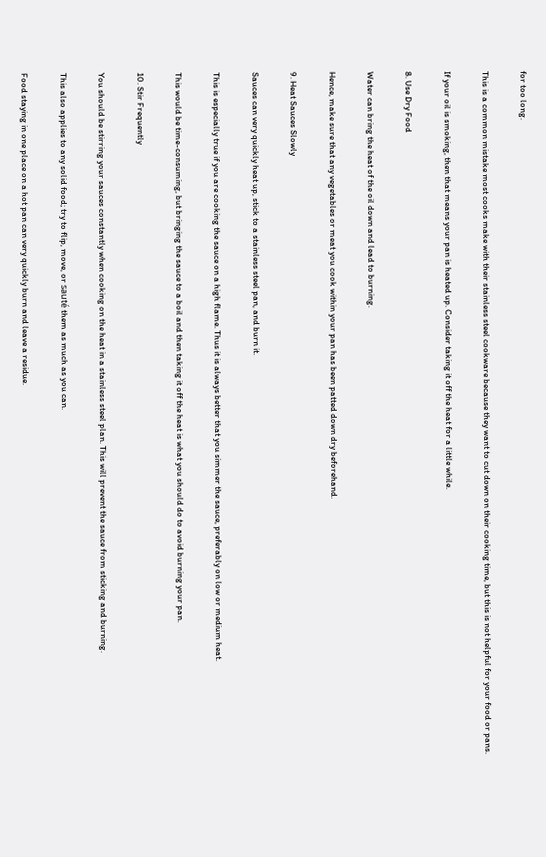for too long.

This is a common mistake most cooks make with their stainless steel cookware because they want to cut down on their cooking time, but this is not helpful for your food or pans.

If your oil is smoking, then that means your pan is heated up. Consider taking it off the heat for a little while.

8. Use Dry Food

Water can bring the heat of the oil down and lead to burning.

Hence, make sure that any vegetables or meat you cook within your pan has been patted down dry beforehand.

9. Heat Sauces Slowly

Sauces can very quickly heat up, stick to a stainless steel pan, and burn it.

This is especially true if you are cooking the sauce on a high flame. Thus it is always better that you simmer the sauce, preferably on low or medium heat.

This would be time-consuming, but bringing the sauce to a boil and then taking it off the heat is what you should do to avoid burning your pan.

10. Stir Frequently

You should be stirring your sauces constantly when cooking on the heat in a stainless steel plan. This will prevent the sauce from sticking and burning.

This also applies to any solid food; try to flip, move, or sauté them as much as you can.

Food staying in one place on a hot pan can very quickly burn and leave a residue.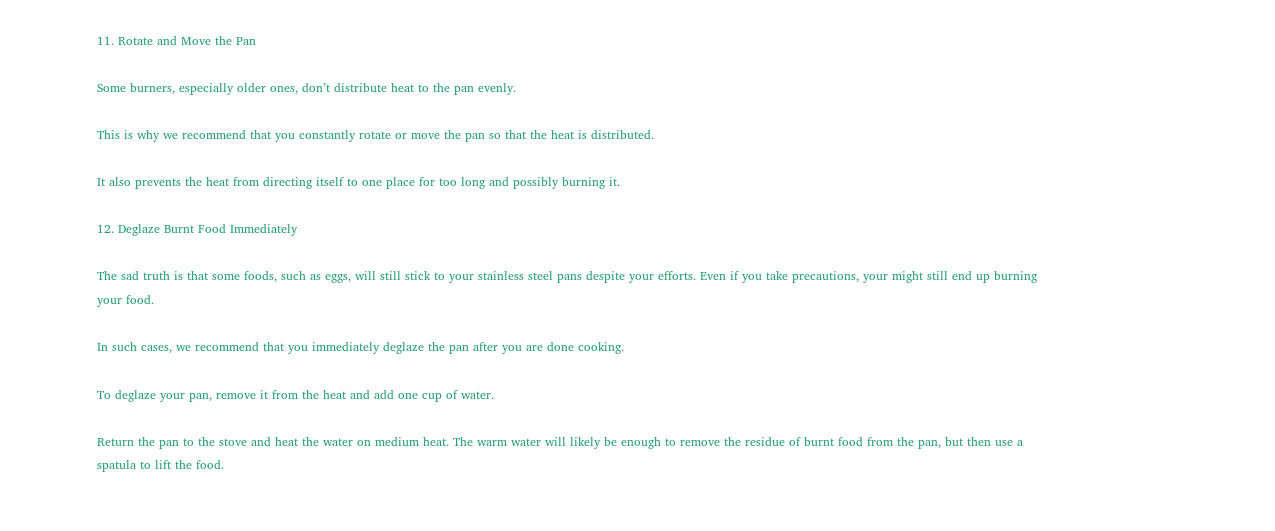11. Rotate and Move the Pan

Some burners, especially older ones, don’t distribute heat to the pan evenly.

This is why we recommend that you constantly rotate or move the pan so that the heat is distributed.

It also prevents the heat from directing itself to one place for too long and possibly burning it.

12. Deglaze Burnt Food Immediately

The sad truth is that some foods, such as eggs, will still stick to your stainless steel pans despite your efforts. Even if you take precautions, your might still end up burning your food.

In such cases, we recommend that you immediately deglaze the pan after you are done cooking.

To deglaze your pan, remove it from the heat and add one cup of water.

Return the pan to the stove and heat the water on medium heat. The warm water will likely be enough to remove the residue of burnt food from the pan, but then use a spatula to lift the food.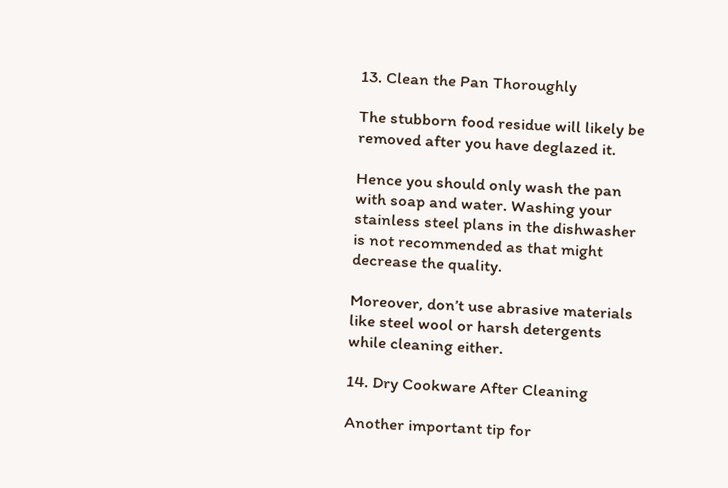13. Clean the Pan Thoroughly

The stubborn food residue will likely be removed after you have deglazed it.

Hence you should only wash the pan with soap and water. Washing your stainless steel plans in the dishwasher is not recommended as that might decrease the quality.

Moreover, don’t use abrasive materials like steel wool or harsh detergents while cleaning either.

14. Dry Cookware After Cleaning

Another important tip for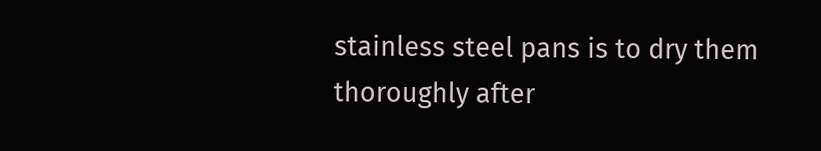stainless steel pans is to dry them thoroughly after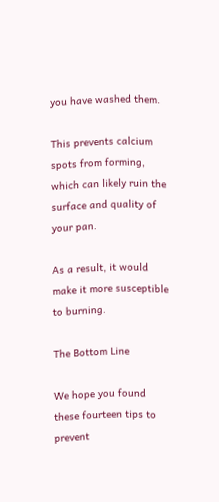you have washed them.

This prevents calcium spots from forming, which can likely ruin the surface and quality of your pan.

As a result, it would make it more susceptible to burning.

The Bottom Line

We hope you found these fourteen tips to prevent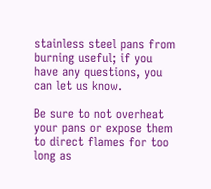stainless steel pans from burning useful; if you have any questions, you can let us know.

Be sure to not overheat your pans or expose them to direct flames for too long as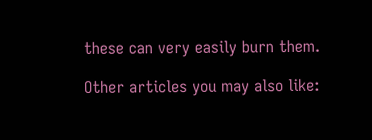these can very easily burn them.

Other articles you may also like: